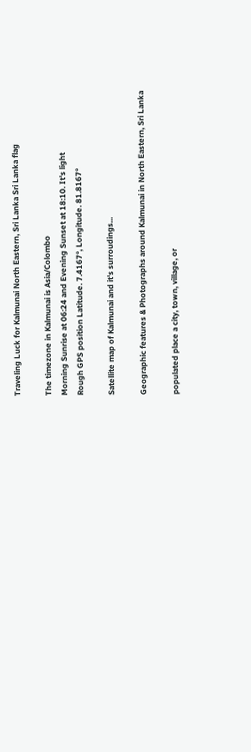Traveling Luck for Kalmunai North Eastern, Sri Lanka Sri Lanka flag

The timezone in Kalmunai is Asia/Colombo
Morning Sunrise at 06:24 and Evening Sunset at 18:10. It's light
Rough GPS position Latitude. 7.4167°, Longitude. 81.8167°

Satellite map of Kalmunai and it's surroudings...

Geographic features & Photographs around Kalmunai in North Eastern, Sri Lanka

populated place a city, town, village, or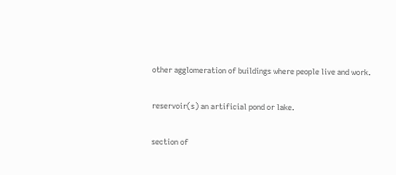other agglomeration of buildings where people live and work.

reservoir(s) an artificial pond or lake.

section of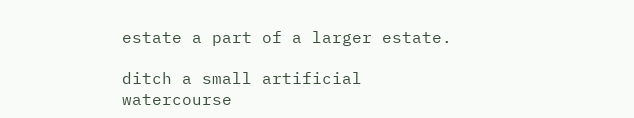estate a part of a larger estate.

ditch a small artificial watercourse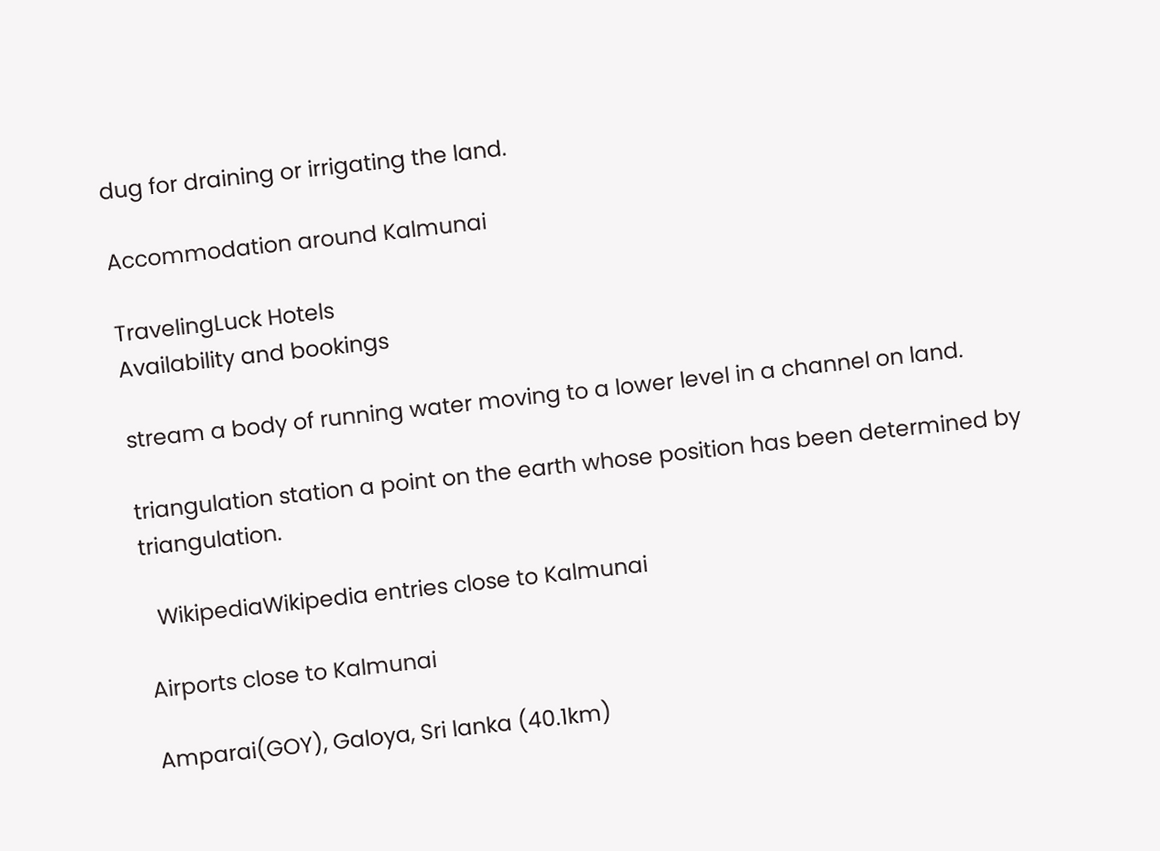dug for draining or irrigating the land.

Accommodation around Kalmunai

TravelingLuck Hotels
Availability and bookings

stream a body of running water moving to a lower level in a channel on land.

triangulation station a point on the earth whose position has been determined by triangulation.

  WikipediaWikipedia entries close to Kalmunai

Airports close to Kalmunai

Amparai(GOY), Galoya, Sri lanka (40.1km)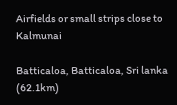Airfields or small strips close to Kalmunai

Batticaloa, Batticaloa, Sri lanka (62.1km)